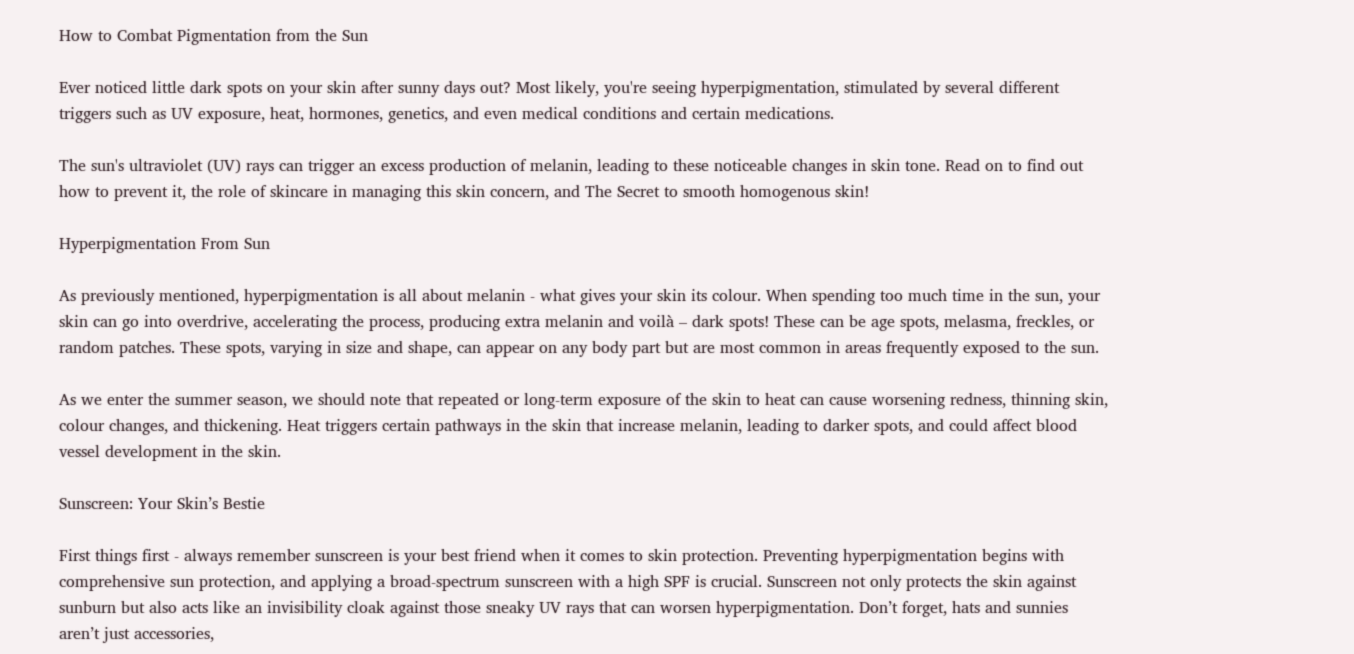How to Combat Pigmentation from the Sun

Ever noticed little dark spots on your skin after sunny days out? Most likely, you're seeing hyperpigmentation, stimulated by several different triggers such as UV exposure, heat, hormones, genetics, and even medical conditions and certain medications.

The sun's ultraviolet (UV) rays can trigger an excess production of melanin, leading to these noticeable changes in skin tone. Read on to find out how to prevent it, the role of skincare in managing this skin concern, and The Secret to smooth homogenous skin!

Hyperpigmentation From Sun

As previously mentioned, hyperpigmentation is all about melanin - what gives your skin its colour. When spending too much time in the sun, your skin can go into overdrive, accelerating the process, producing extra melanin and voilà – dark spots! These can be age spots, melasma, freckles, or random patches. These spots, varying in size and shape, can appear on any body part but are most common in areas frequently exposed to the sun.

As we enter the summer season, we should note that repeated or long-term exposure of the skin to heat can cause worsening redness, thinning skin, colour changes, and thickening. Heat triggers certain pathways in the skin that increase melanin, leading to darker spots, and could affect blood vessel development in the skin.

Sunscreen: Your Skin’s Bestie

First things first - always remember sunscreen is your best friend when it comes to skin protection. Preventing hyperpigmentation begins with comprehensive sun protection, and applying a broad-spectrum sunscreen with a high SPF is crucial. Sunscreen not only protects the skin against sunburn but also acts like an invisibility cloak against those sneaky UV rays that can worsen hyperpigmentation. Don’t forget, hats and sunnies aren’t just accessories,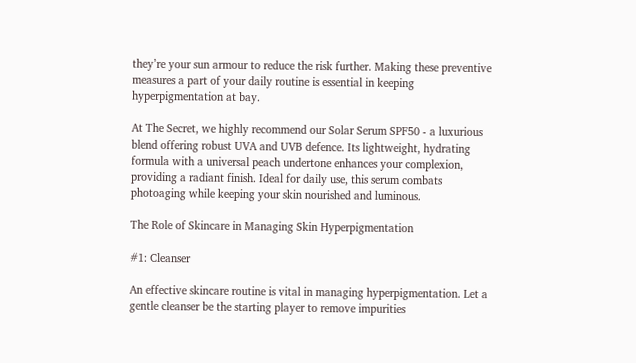they’re your sun armour to reduce the risk further. Making these preventive measures a part of your daily routine is essential in keeping hyperpigmentation at bay.

At The Secret, we highly recommend our Solar Serum SPF50 - a luxurious blend offering robust UVA and UVB defence. Its lightweight, hydrating formula with a universal peach undertone enhances your complexion, providing a radiant finish. Ideal for daily use, this serum combats photoaging while keeping your skin nourished and luminous.

The Role of Skincare in Managing Skin Hyperpigmentation

#1: Cleanser

An effective skincare routine is vital in managing hyperpigmentation. Let a gentle cleanser be the starting player to remove impurities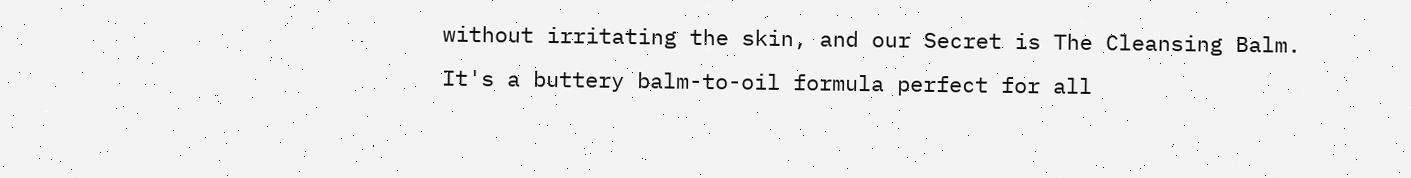without irritating the skin, and our Secret is The Cleansing Balm. It's a buttery balm-to-oil formula perfect for all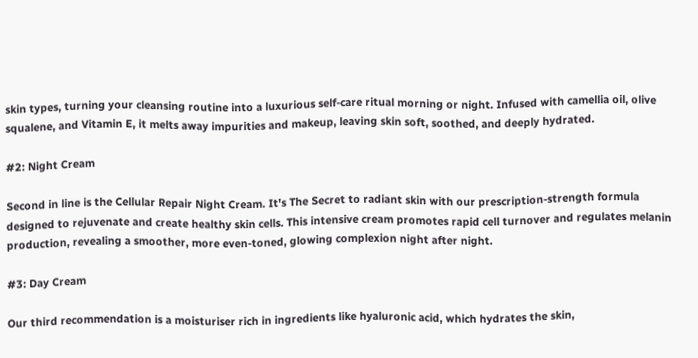skin types, turning your cleansing routine into a luxurious self-care ritual morning or night. Infused with camellia oil, olive squalene, and Vitamin E, it melts away impurities and makeup, leaving skin soft, soothed, and deeply hydrated.

#2: Night Cream

Second in line is the Cellular Repair Night Cream. It's The Secret to radiant skin with our prescription-strength formula designed to rejuvenate and create healthy skin cells. This intensive cream promotes rapid cell turnover and regulates melanin production, revealing a smoother, more even-toned, glowing complexion night after night.

#3: Day Cream

Our third recommendation is a moisturiser rich in ingredients like hyaluronic acid, which hydrates the skin,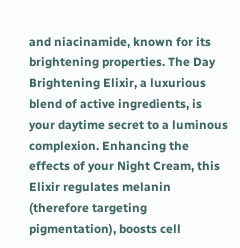and niacinamide, known for its brightening properties. The Day Brightening Elixir, a luxurious blend of active ingredients, is your daytime secret to a luminous complexion. Enhancing the effects of your Night Cream, this Elixir regulates melanin (therefore targeting pigmentation), boosts cell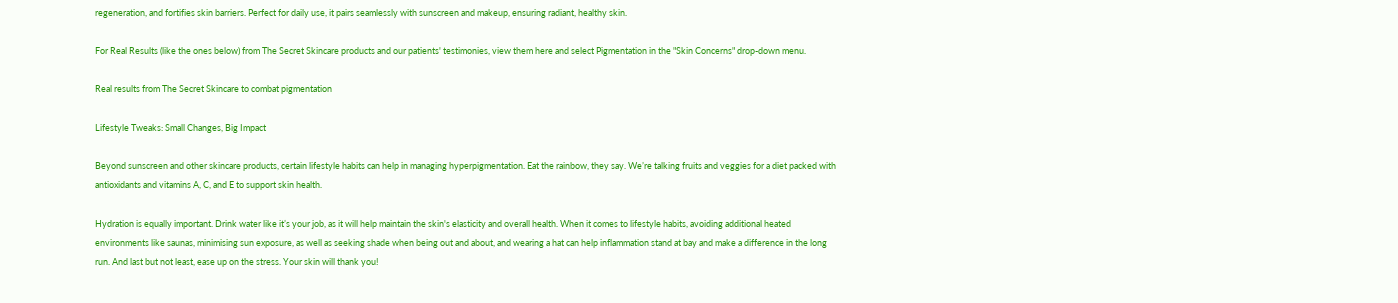regeneration, and fortifies skin barriers. Perfect for daily use, it pairs seamlessly with sunscreen and makeup, ensuring radiant, healthy skin.

For Real Results (like the ones below) from The Secret Skincare products and our patients' testimonies, view them here and select Pigmentation in the "Skin Concerns" drop-down menu.

Real results from The Secret Skincare to combat pigmentation

Lifestyle Tweaks: Small Changes, Big Impact

Beyond sunscreen and other skincare products, certain lifestyle habits can help in managing hyperpigmentation. Eat the rainbow, they say. We’re talking fruits and veggies for a diet packed with antioxidants and vitamins A, C, and E to support skin health.

Hydration is equally important. Drink water like it’s your job, as it will help maintain the skin's elasticity and overall health. When it comes to lifestyle habits, avoiding additional heated environments like saunas, minimising sun exposure, as well as seeking shade when being out and about, and wearing a hat can help inflammation stand at bay and make a difference in the long run. And last but not least, ease up on the stress. Your skin will thank you!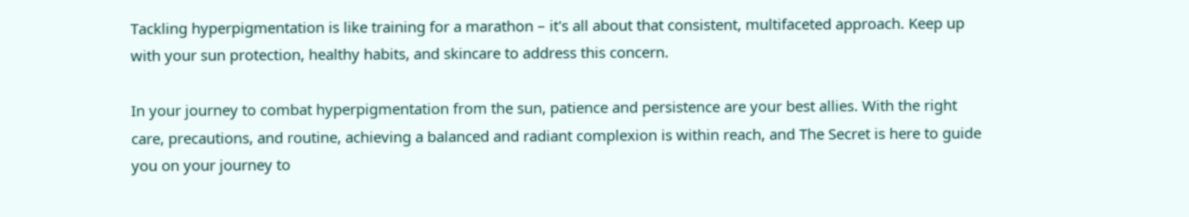Tackling hyperpigmentation is like training for a marathon – it's all about that consistent, multifaceted approach. Keep up with your sun protection, healthy habits, and skincare to address this concern.

In your journey to combat hyperpigmentation from the sun, patience and persistence are your best allies. With the right care, precautions, and routine, achieving a balanced and radiant complexion is within reach, and The Secret is here to guide you on your journey to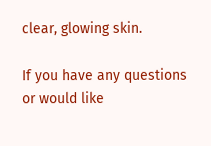clear, glowing skin.

If you have any questions or would like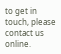to get in touch, please contact us online.